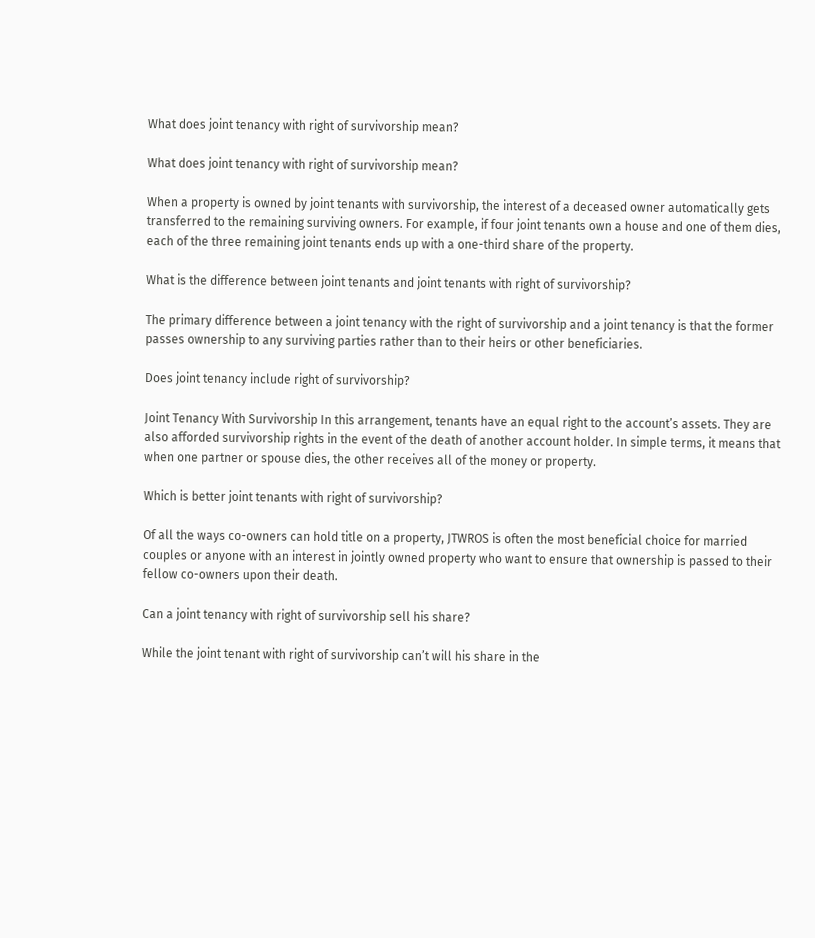What does joint tenancy with right of survivorship mean?

What does joint tenancy with right of survivorship mean?

When a property is owned by joint tenants with survivorship, the interest of a deceased owner automatically gets transferred to the remaining surviving owners. For example, if four joint tenants own a house and one of them dies, each of the three remaining joint tenants ends up with a one-third share of the property.

What is the difference between joint tenants and joint tenants with right of survivorship?

The primary difference between a joint tenancy with the right of survivorship and a joint tenancy is that the former passes ownership to any surviving parties rather than to their heirs or other beneficiaries.

Does joint tenancy include right of survivorship?

Joint Tenancy With Survivorship In this arrangement, tenants have an equal right to the account’s assets. They are also afforded survivorship rights in the event of the death of another account holder. In simple terms, it means that when one partner or spouse dies, the other receives all of the money or property.

Which is better joint tenants with right of survivorship?

Of all the ways co-owners can hold title on a property, JTWROS is often the most beneficial choice for married couples or anyone with an interest in jointly owned property who want to ensure that ownership is passed to their fellow co-owners upon their death.

Can a joint tenancy with right of survivorship sell his share?

While the joint tenant with right of survivorship can’t will his share in the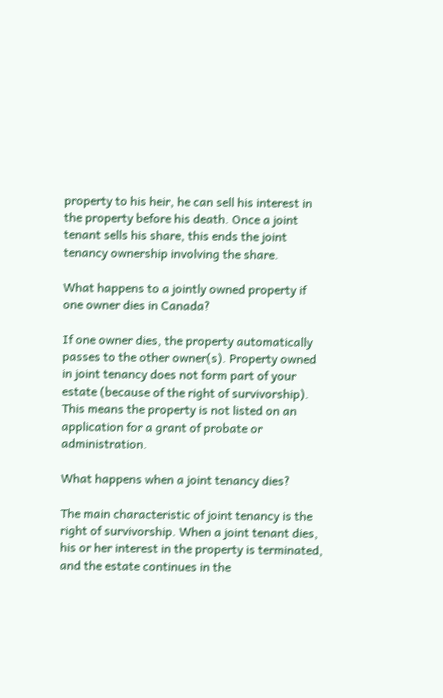property to his heir, he can sell his interest in the property before his death. Once a joint tenant sells his share, this ends the joint tenancy ownership involving the share.

What happens to a jointly owned property if one owner dies in Canada?

If one owner dies, the property automatically passes to the other owner(s). Property owned in joint tenancy does not form part of your estate (because of the right of survivorship). This means the property is not listed on an application for a grant of probate or administration.

What happens when a joint tenancy dies?

The main characteristic of joint tenancy is the right of survivorship. When a joint tenant dies, his or her interest in the property is terminated, and the estate continues in the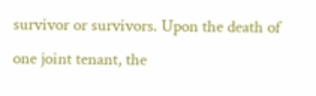survivor or survivors. Upon the death of one joint tenant, the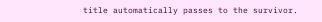title automatically passes to the survivor.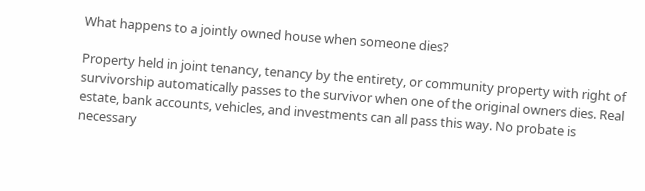What happens to a jointly owned house when someone dies?

Property held in joint tenancy, tenancy by the entirety, or community property with right of survivorship automatically passes to the survivor when one of the original owners dies. Real estate, bank accounts, vehicles, and investments can all pass this way. No probate is necessary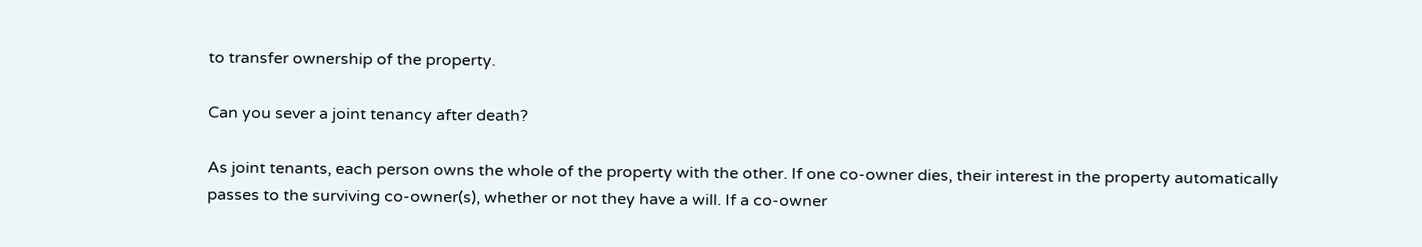to transfer ownership of the property.

Can you sever a joint tenancy after death?

As joint tenants, each person owns the whole of the property with the other. If one co-owner dies, their interest in the property automatically passes to the surviving co-owner(s), whether or not they have a will. If a co-owner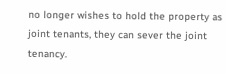no longer wishes to hold the property as joint tenants, they can sever the joint tenancy.